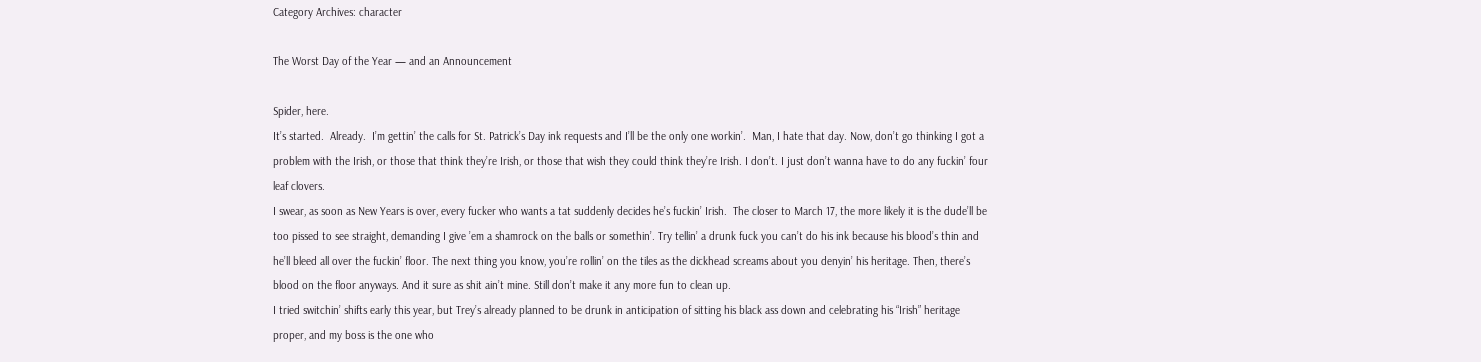Category Archives: character

The Worst Day of the Year — and an Announcement

Spider, here.
It’s started.  Already.  I’m gettin’ the calls for St. Patrick’s Day ink requests and I’ll be the only one workin’.  Man, I hate that day. Now, don’t go thinking I got a problem with the Irish, or those that think they’re Irish, or those that wish they could think they’re Irish. I don’t. I just don’t wanna have to do any fuckin’ four leaf clovers.
I swear, as soon as New Years is over, every fucker who wants a tat suddenly decides he’s fuckin’ Irish.  The closer to March 17, the more likely it is the dude’ll be too pissed to see straight, demanding I give ’em a shamrock on the balls or somethin’. Try tellin’ a drunk fuck you can’t do his ink because his blood’s thin and he’ll bleed all over the fuckin’ floor. The next thing you know, you’re rollin’ on the tiles as the dickhead screams about you denyin’ his heritage. Then, there’s blood on the floor anyways. And it sure as shit ain’t mine. Still don’t make it any more fun to clean up.
I tried switchin’ shifts early this year, but Trey’s already planned to be drunk in anticipation of sitting his black ass down and celebrating his “Irish” heritage proper, and my boss is the one who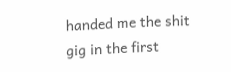handed me the shit gig in the first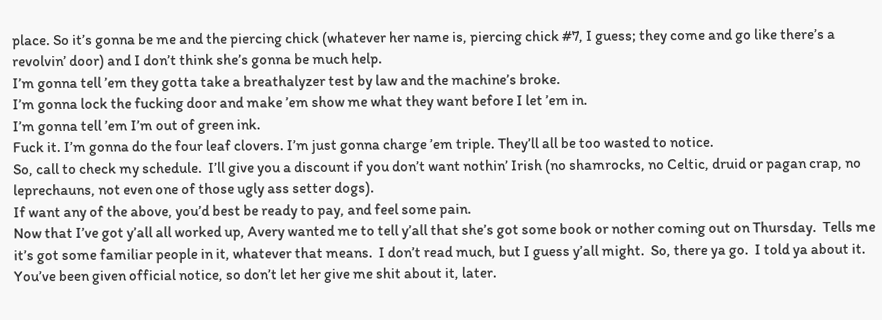place. So it’s gonna be me and the piercing chick (whatever her name is, piercing chick #7, I guess; they come and go like there’s a revolvin’ door) and I don’t think she’s gonna be much help.
I’m gonna tell ’em they gotta take a breathalyzer test by law and the machine’s broke.
I’m gonna lock the fucking door and make ’em show me what they want before I let ’em in.
I’m gonna tell ’em I’m out of green ink.
Fuck it. I’m gonna do the four leaf clovers. I’m just gonna charge ’em triple. They’ll all be too wasted to notice.
So, call to check my schedule.  I’ll give you a discount if you don’t want nothin’ Irish (no shamrocks, no Celtic, druid or pagan crap, no leprechauns, not even one of those ugly ass setter dogs).
If want any of the above, you’d best be ready to pay, and feel some pain.
Now that I’ve got y’all all worked up, Avery wanted me to tell y’all that she’s got some book or nother coming out on Thursday.  Tells me it’s got some familiar people in it, whatever that means.  I don’t read much, but I guess y’all might.  So, there ya go.  I told ya about it.  You’ve been given official notice, so don’t let her give me shit about it, later.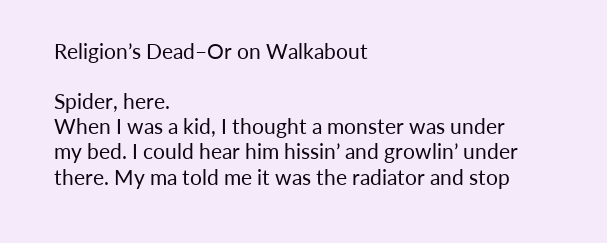Religion’s Dead–Or on Walkabout

Spider, here.
When I was a kid, I thought a monster was under my bed. I could hear him hissin’ and growlin’ under there. My ma told me it was the radiator and stop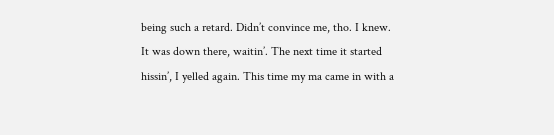being such a retard. Didn’t convince me, tho. I knew. It was down there, waitin’. The next time it started hissin’, I yelled again. This time my ma came in with a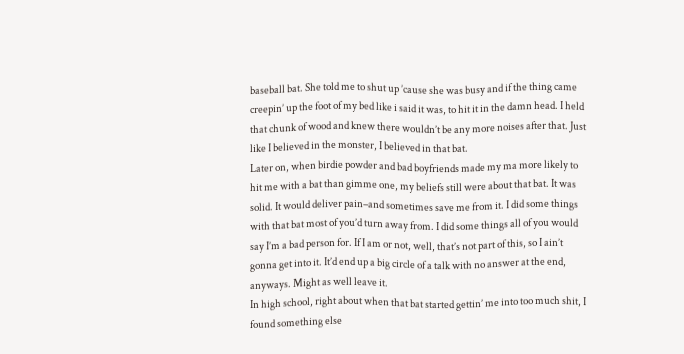baseball bat. She told me to shut up ’cause she was busy and if the thing came creepin’ up the foot of my bed like i said it was, to hit it in the damn head. I held that chunk of wood and knew there wouldn’t be any more noises after that. Just like I believed in the monster, I believed in that bat.
Later on, when birdie powder and bad boyfriends made my ma more likely to hit me with a bat than gimme one, my beliefs still were about that bat. It was solid. It would deliver pain–and sometimes save me from it. I did some things with that bat most of you’d turn away from. I did some things all of you would say I’m a bad person for. If I am or not, well, that’s not part of this, so I ain’t gonna get into it. It’d end up a big circle of a talk with no answer at the end, anyways. Might as well leave it.
In high school, right about when that bat started gettin’ me into too much shit, I found something else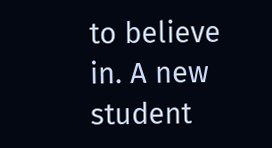to believe in. A new student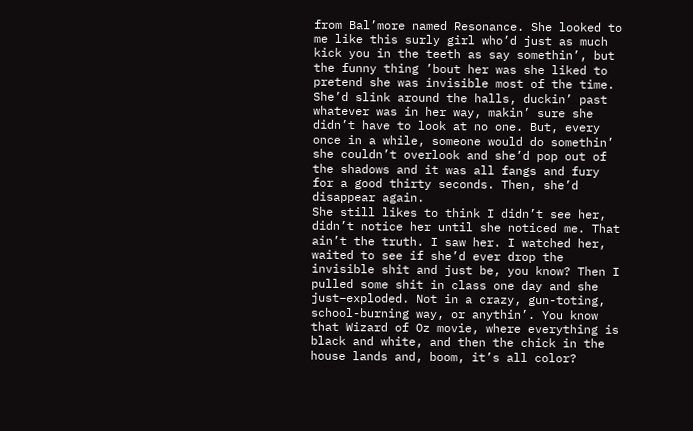from Bal’more named Resonance. She looked to me like this surly girl who’d just as much kick you in the teeth as say somethin’, but the funny thing ’bout her was she liked to pretend she was invisible most of the time. She’d slink around the halls, duckin’ past whatever was in her way, makin’ sure she didn’t have to look at no one. But, every once in a while, someone would do somethin’ she couldn’t overlook and she’d pop out of the shadows and it was all fangs and fury for a good thirty seconds. Then, she’d disappear again.
She still likes to think I didn’t see her, didn’t notice her until she noticed me. That ain’t the truth. I saw her. I watched her, waited to see if she’d ever drop the invisible shit and just be, you know? Then I pulled some shit in class one day and she just–exploded. Not in a crazy, gun-toting, school-burning way, or anythin’. You know that Wizard of Oz movie, where everything is black and white, and then the chick in the house lands and, boom, it’s all color?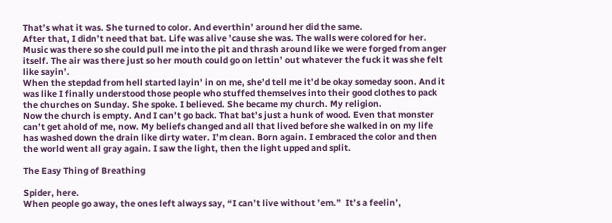That’s what it was. She turned to color. And everthin’ around her did the same.
After that, I didn’t need that bat. Life was alive ’cause she was. The walls were colored for her. Music was there so she could pull me into the pit and thrash around like we were forged from anger itself. The air was there just so her mouth could go on lettin’ out whatever the fuck it was she felt like sayin’.
When the stepdad from hell started layin’ in on me, she’d tell me it’d be okay someday soon. And it was like I finally understood those people who stuffed themselves into their good clothes to pack the churches on Sunday. She spoke. I believed. She became my church. My religion.
Now the church is empty. And I can’t go back. That bat’s just a hunk of wood. Even that monster can’t get ahold of me, now. My beliefs changed and all that lived before she walked in on my life has washed down the drain like dirty water. I’m clean. Born again. I embraced the color and then the world went all gray again. I saw the light, then the light upped and split.

The Easy Thing of Breathing

Spider, here.
When people go away, the ones left always say, “I can’t live without ’em.”  It’s a feelin’,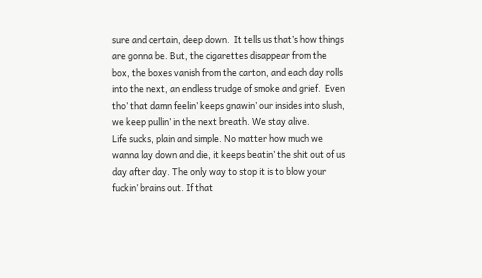sure and certain, deep down.  It tells us that’s how things are gonna be. But, the cigarettes disappear from the box, the boxes vanish from the carton, and each day rolls into the next, an endless trudge of smoke and grief.  Even tho’ that damn feelin’ keeps gnawin’ our insides into slush, we keep pullin’ in the next breath. We stay alive.
Life sucks, plain and simple. No matter how much we wanna lay down and die, it keeps beatin’ the shit out of us day after day. The only way to stop it is to blow your fuckin’ brains out. If that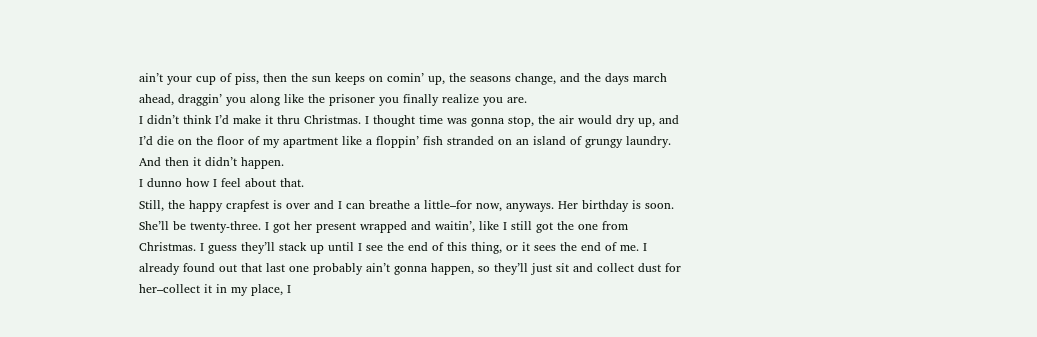ain’t your cup of piss, then the sun keeps on comin’ up, the seasons change, and the days march ahead, draggin’ you along like the prisoner you finally realize you are.
I didn’t think I’d make it thru Christmas. I thought time was gonna stop, the air would dry up, and I’d die on the floor of my apartment like a floppin’ fish stranded on an island of grungy laundry.
And then it didn’t happen.
I dunno how I feel about that.
Still, the happy crapfest is over and I can breathe a little–for now, anyways. Her birthday is soon. She’ll be twenty-three. I got her present wrapped and waitin’, like I still got the one from Christmas. I guess they’ll stack up until I see the end of this thing, or it sees the end of me. I already found out that last one probably ain’t gonna happen, so they’ll just sit and collect dust for her–collect it in my place, I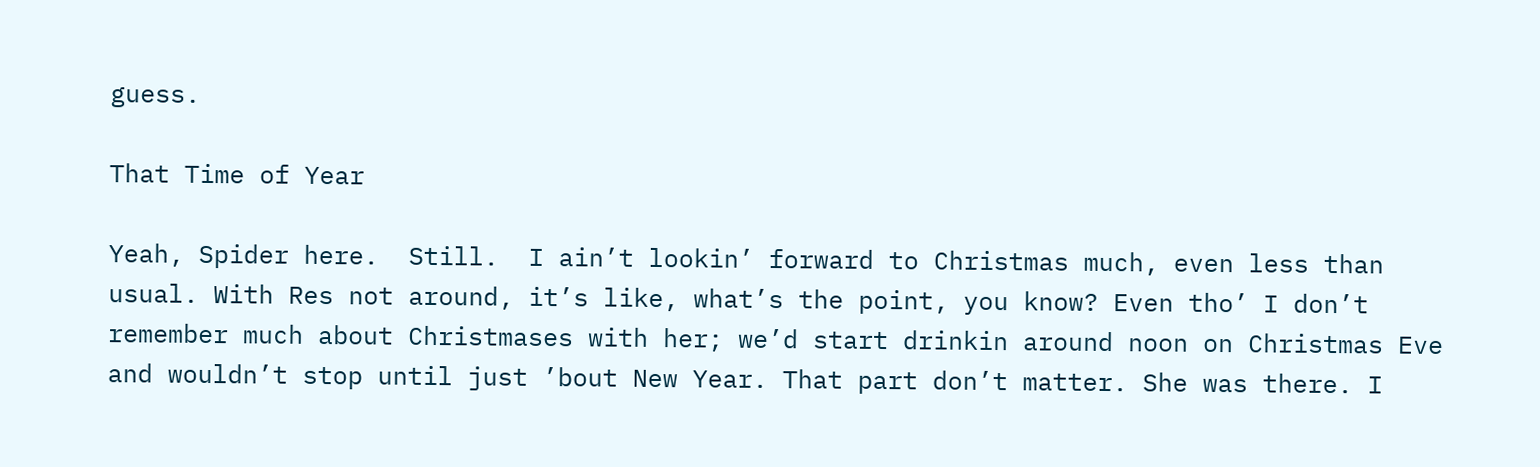guess.

That Time of Year

Yeah, Spider here.  Still.  I ain’t lookin’ forward to Christmas much, even less than usual. With Res not around, it’s like, what’s the point, you know? Even tho’ I don’t remember much about Christmases with her; we’d start drinkin around noon on Christmas Eve and wouldn’t stop until just ’bout New Year. That part don’t matter. She was there. I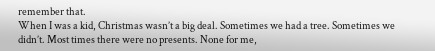remember that.
When I was a kid, Christmas wasn’t a big deal. Sometimes we had a tree. Sometimes we didn’t. Most times there were no presents. None for me,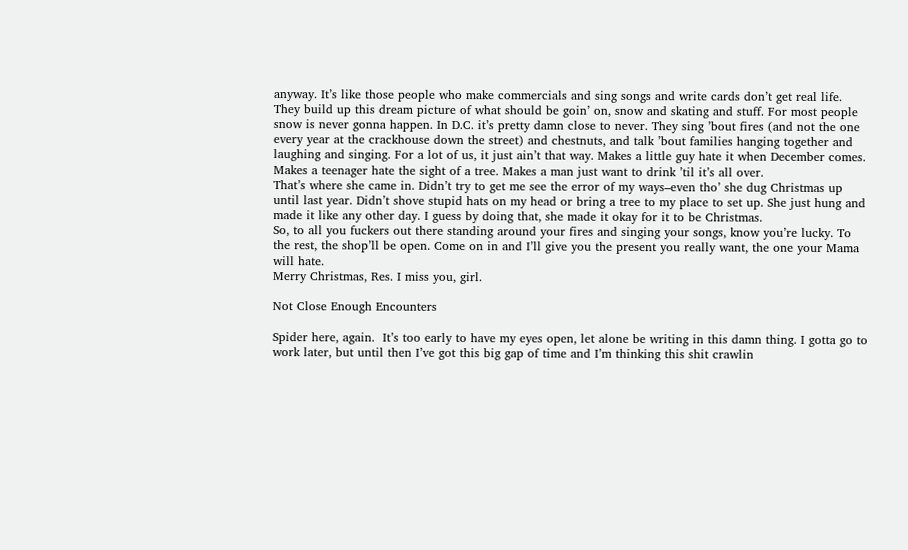anyway. It’s like those people who make commercials and sing songs and write cards don’t get real life. They build up this dream picture of what should be goin’ on, snow and skating and stuff. For most people snow is never gonna happen. In D.C. it’s pretty damn close to never. They sing ’bout fires (and not the one every year at the crackhouse down the street) and chestnuts, and talk ’bout families hanging together and laughing and singing. For a lot of us, it just ain’t that way. Makes a little guy hate it when December comes. Makes a teenager hate the sight of a tree. Makes a man just want to drink ’til it’s all over.
That’s where she came in. Didn’t try to get me see the error of my ways–even tho’ she dug Christmas up until last year. Didn’t shove stupid hats on my head or bring a tree to my place to set up. She just hung and made it like any other day. I guess by doing that, she made it okay for it to be Christmas.
So, to all you fuckers out there standing around your fires and singing your songs, know you’re lucky. To the rest, the shop’ll be open. Come on in and I’ll give you the present you really want, the one your Mama will hate.
Merry Christmas, Res. I miss you, girl.

Not Close Enough Encounters

Spider here, again.  It’s too early to have my eyes open, let alone be writing in this damn thing. I gotta go to work later, but until then I’ve got this big gap of time and I’m thinking this shit crawlin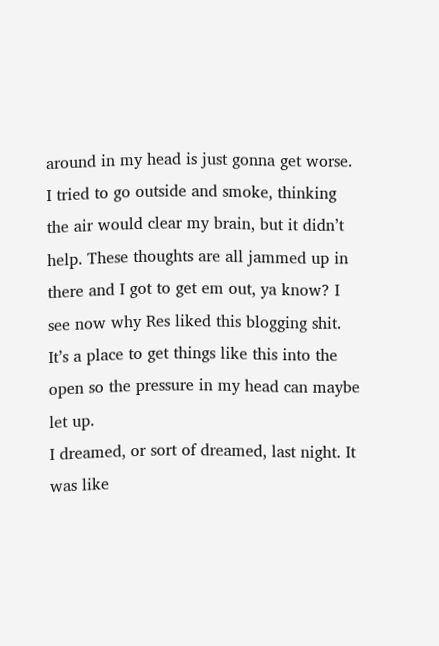around in my head is just gonna get worse. I tried to go outside and smoke, thinking the air would clear my brain, but it didn’t help. These thoughts are all jammed up in there and I got to get em out, ya know? I see now why Res liked this blogging shit. It’s a place to get things like this into the open so the pressure in my head can maybe let up.
I dreamed, or sort of dreamed, last night. It was like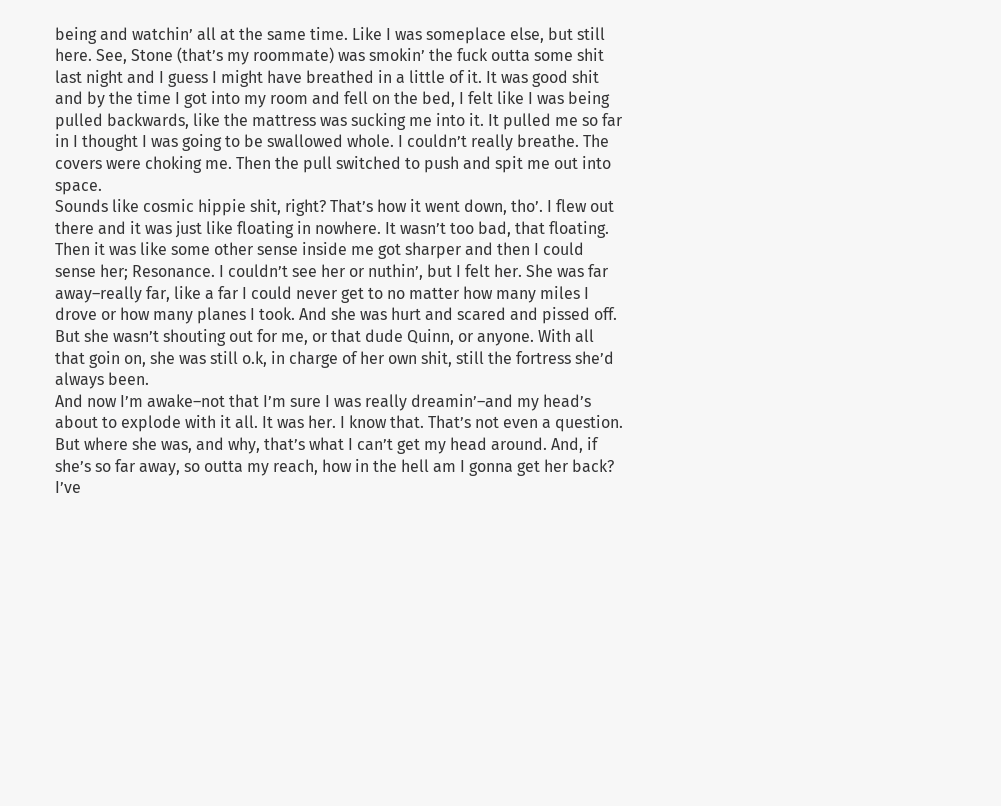being and watchin’ all at the same time. Like I was someplace else, but still here. See, Stone (that’s my roommate) was smokin’ the fuck outta some shit last night and I guess I might have breathed in a little of it. It was good shit and by the time I got into my room and fell on the bed, I felt like I was being pulled backwards, like the mattress was sucking me into it. It pulled me so far in I thought I was going to be swallowed whole. I couldn’t really breathe. The covers were choking me. Then the pull switched to push and spit me out into space.
Sounds like cosmic hippie shit, right? That’s how it went down, tho’. I flew out there and it was just like floating in nowhere. It wasn’t too bad, that floating. Then it was like some other sense inside me got sharper and then I could sense her; Resonance. I couldn’t see her or nuthin’, but I felt her. She was far away–really far, like a far I could never get to no matter how many miles I drove or how many planes I took. And she was hurt and scared and pissed off. But she wasn’t shouting out for me, or that dude Quinn, or anyone. With all that goin on, she was still o.k, in charge of her own shit, still the fortress she’d always been.
And now I’m awake–not that I’m sure I was really dreamin’–and my head’s about to explode with it all. It was her. I know that. That’s not even a question. But where she was, and why, that’s what I can’t get my head around. And, if she’s so far away, so outta my reach, how in the hell am I gonna get her back?
I’ve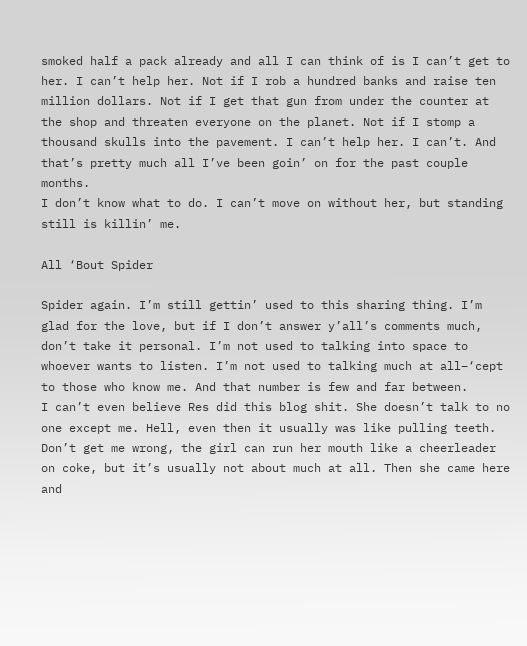smoked half a pack already and all I can think of is I can’t get to her. I can’t help her. Not if I rob a hundred banks and raise ten million dollars. Not if I get that gun from under the counter at the shop and threaten everyone on the planet. Not if I stomp a thousand skulls into the pavement. I can’t help her. I can’t. And that’s pretty much all I’ve been goin’ on for the past couple months.
I don’t know what to do. I can’t move on without her, but standing still is killin’ me.

All ‘Bout Spider

Spider again. I’m still gettin’ used to this sharing thing. I’m glad for the love, but if I don’t answer y’all’s comments much, don’t take it personal. I’m not used to talking into space to whoever wants to listen. I’m not used to talking much at all–‘cept to those who know me. And that number is few and far between.
I can’t even believe Res did this blog shit. She doesn’t talk to no one except me. Hell, even then it usually was like pulling teeth. Don’t get me wrong, the girl can run her mouth like a cheerleader on coke, but it’s usually not about much at all. Then she came here and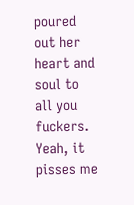poured out her heart and soul to all you fuckers. Yeah, it pisses me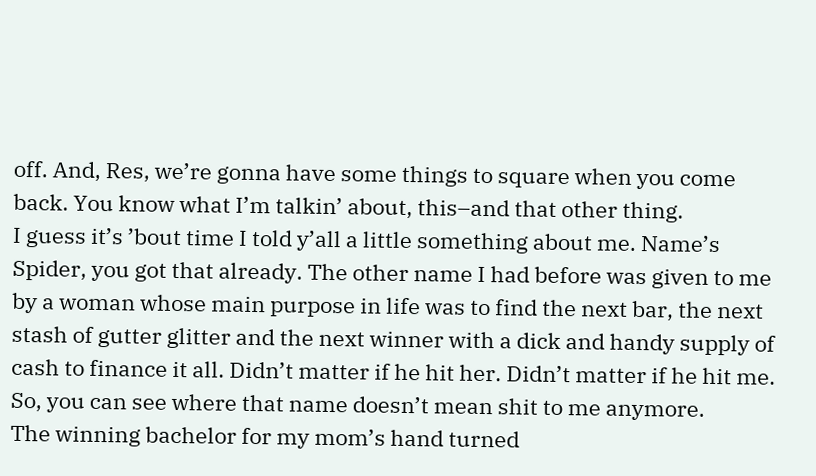off. And, Res, we’re gonna have some things to square when you come back. You know what I’m talkin’ about, this–and that other thing.
I guess it’s ’bout time I told y’all a little something about me. Name’s Spider, you got that already. The other name I had before was given to me by a woman whose main purpose in life was to find the next bar, the next stash of gutter glitter and the next winner with a dick and handy supply of cash to finance it all. Didn’t matter if he hit her. Didn’t matter if he hit me. So, you can see where that name doesn’t mean shit to me anymore.
The winning bachelor for my mom’s hand turned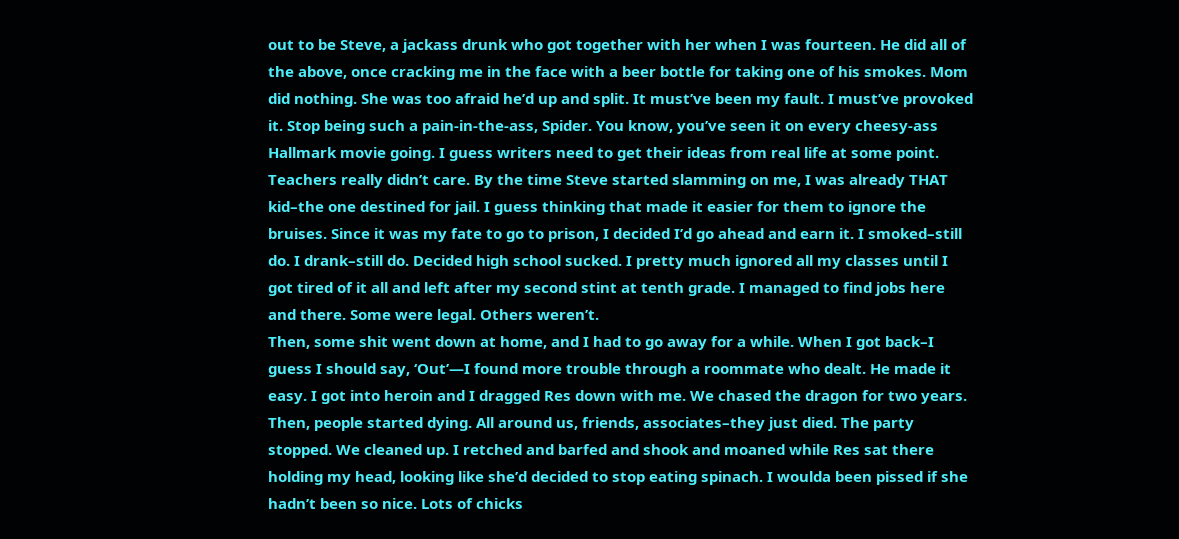out to be Steve, a jackass drunk who got together with her when I was fourteen. He did all of the above, once cracking me in the face with a beer bottle for taking one of his smokes. Mom did nothing. She was too afraid he’d up and split. It must’ve been my fault. I must’ve provoked it. Stop being such a pain-in-the-ass, Spider. You know, you’ve seen it on every cheesy-ass Hallmark movie going. I guess writers need to get their ideas from real life at some point.
Teachers really didn’t care. By the time Steve started slamming on me, I was already THAT kid–the one destined for jail. I guess thinking that made it easier for them to ignore the bruises. Since it was my fate to go to prison, I decided I’d go ahead and earn it. I smoked–still do. I drank–still do. Decided high school sucked. I pretty much ignored all my classes until I got tired of it all and left after my second stint at tenth grade. I managed to find jobs here and there. Some were legal. Others weren’t.
Then, some shit went down at home, and I had to go away for a while. When I got back–I guess I should say, ‘Out’—I found more trouble through a roommate who dealt. He made it easy. I got into heroin and I dragged Res down with me. We chased the dragon for two years. Then, people started dying. All around us, friends, associates–they just died. The party stopped. We cleaned up. I retched and barfed and shook and moaned while Res sat there holding my head, looking like she’d decided to stop eating spinach. I woulda been pissed if she hadn’t been so nice. Lots of chicks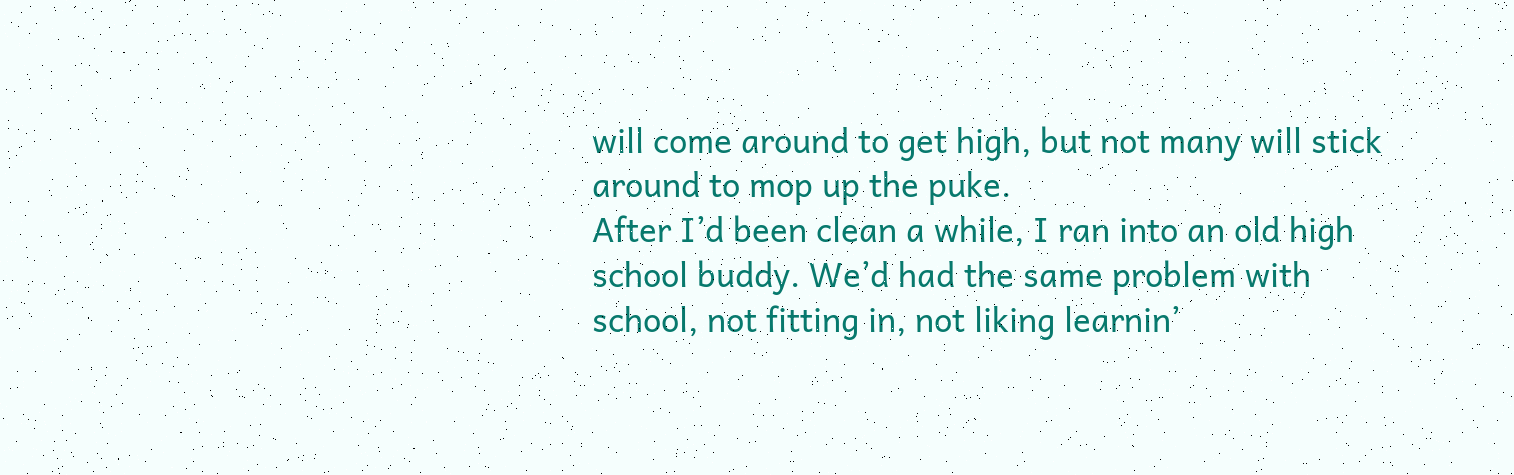will come around to get high, but not many will stick around to mop up the puke.
After I’d been clean a while, I ran into an old high school buddy. We’d had the same problem with school, not fitting in, not liking learnin’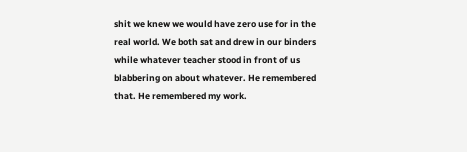shit we knew we would have zero use for in the real world. We both sat and drew in our binders while whatever teacher stood in front of us blabbering on about whatever. He remembered that. He remembered my work.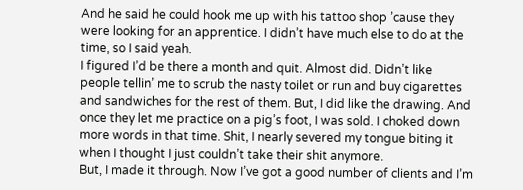And he said he could hook me up with his tattoo shop ’cause they were looking for an apprentice. I didn’t have much else to do at the time, so I said yeah.
I figured I’d be there a month and quit. Almost did. Didn’t like people tellin’ me to scrub the nasty toilet or run and buy cigarettes and sandwiches for the rest of them. But, I did like the drawing. And once they let me practice on a pig’s foot, I was sold. I choked down more words in that time. Shit, I nearly severed my tongue biting it when I thought I just couldn’t take their shit anymore.
But, I made it through. Now I’ve got a good number of clients and I’m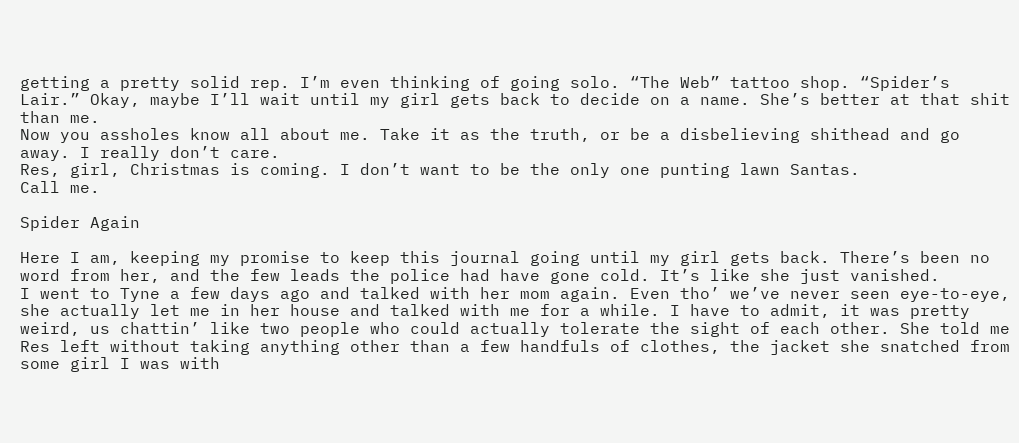getting a pretty solid rep. I’m even thinking of going solo. “The Web” tattoo shop. “Spider’s Lair.” Okay, maybe I’ll wait until my girl gets back to decide on a name. She’s better at that shit than me.
Now you assholes know all about me. Take it as the truth, or be a disbelieving shithead and go away. I really don’t care.
Res, girl, Christmas is coming. I don’t want to be the only one punting lawn Santas.
Call me.

Spider Again

Here I am, keeping my promise to keep this journal going until my girl gets back. There’s been no word from her, and the few leads the police had have gone cold. It’s like she just vanished.
I went to Tyne a few days ago and talked with her mom again. Even tho’ we’ve never seen eye-to-eye, she actually let me in her house and talked with me for a while. I have to admit, it was pretty weird, us chattin’ like two people who could actually tolerate the sight of each other. She told me Res left without taking anything other than a few handfuls of clothes, the jacket she snatched from some girl I was with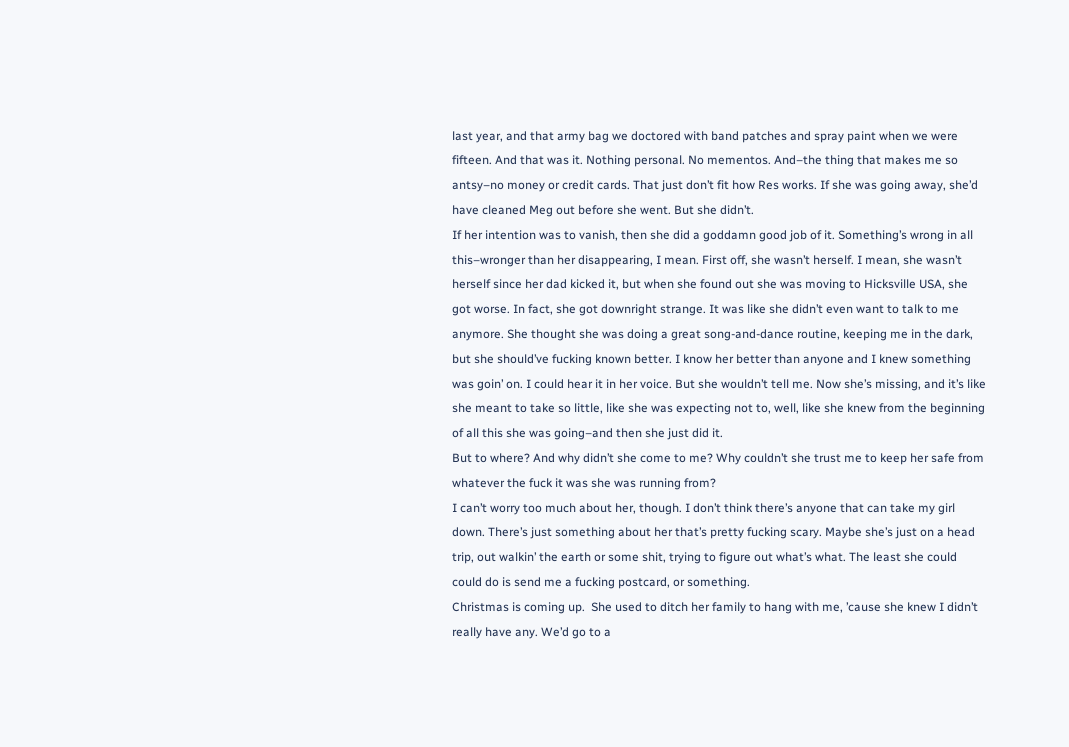last year, and that army bag we doctored with band patches and spray paint when we were fifteen. And that was it. Nothing personal. No mementos. And–the thing that makes me so antsy–no money or credit cards. That just don’t fit how Res works. If she was going away, she’d have cleaned Meg out before she went. But she didn’t.
If her intention was to vanish, then she did a goddamn good job of it. Something’s wrong in all this–wronger than her disappearing, I mean. First off, she wasn’t herself. I mean, she wasn’t herself since her dad kicked it, but when she found out she was moving to Hicksville USA, she got worse. In fact, she got downright strange. It was like she didn’t even want to talk to me anymore. She thought she was doing a great song-and-dance routine, keeping me in the dark, but she should’ve fucking known better. I know her better than anyone and I knew something was goin’ on. I could hear it in her voice. But she wouldn’t tell me. Now she’s missing, and it’s like she meant to take so little, like she was expecting not to, well, like she knew from the beginning of all this she was going–and then she just did it.
But to where? And why didn’t she come to me? Why couldn’t she trust me to keep her safe from whatever the fuck it was she was running from?
I can’t worry too much about her, though. I don’t think there’s anyone that can take my girl down. There’s just something about her that’s pretty fucking scary. Maybe she’s just on a head trip, out walkin’ the earth or some shit, trying to figure out what’s what. The least she could could do is send me a fucking postcard, or something.
Christmas is coming up.  She used to ditch her family to hang with me, ’cause she knew I didn’t really have any. We’d go to a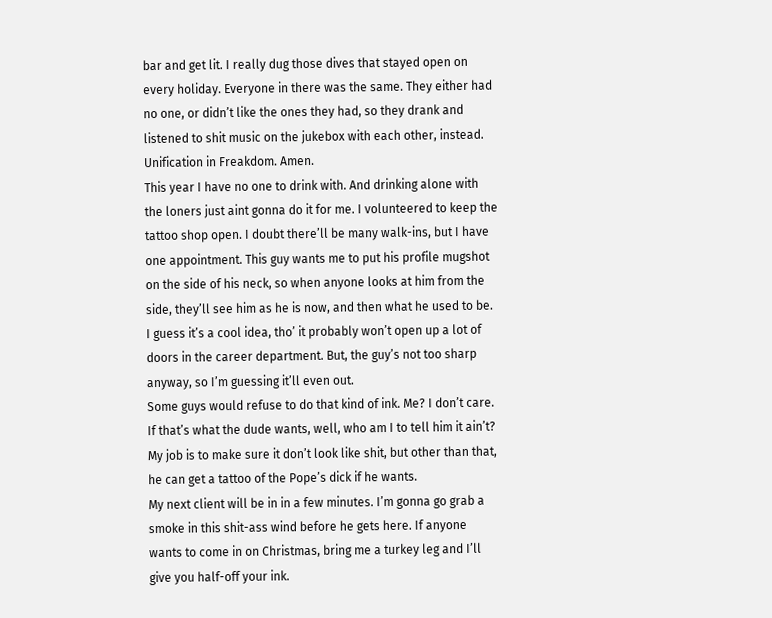bar and get lit. I really dug those dives that stayed open on every holiday. Everyone in there was the same. They either had no one, or didn’t like the ones they had, so they drank and listened to shit music on the jukebox with each other, instead. Unification in Freakdom. Amen.
This year I have no one to drink with. And drinking alone with the loners just aint gonna do it for me. I volunteered to keep the tattoo shop open. I doubt there’ll be many walk-ins, but I have one appointment. This guy wants me to put his profile mugshot on the side of his neck, so when anyone looks at him from the side, they’ll see him as he is now, and then what he used to be. I guess it’s a cool idea, tho’ it probably won’t open up a lot of doors in the career department. But, the guy’s not too sharp anyway, so I’m guessing it’ll even out.
Some guys would refuse to do that kind of ink. Me? I don’t care. If that’s what the dude wants, well, who am I to tell him it ain’t? My job is to make sure it don’t look like shit, but other than that, he can get a tattoo of the Pope’s dick if he wants.
My next client will be in in a few minutes. I’m gonna go grab a smoke in this shit-ass wind before he gets here. If anyone wants to come in on Christmas, bring me a turkey leg and I’ll give you half-off your ink.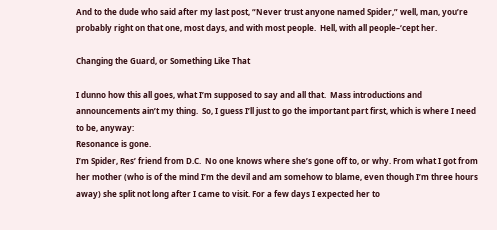And to the dude who said after my last post, “Never trust anyone named Spider,” well, man, you’re probably right on that one, most days, and with most people.  Hell, with all people–‘cept her.

Changing the Guard, or Something Like That

I dunno how this all goes, what I’m supposed to say and all that.  Mass introductions and announcements ain’t my thing.  So, I guess I’ll just to go the important part first, which is where I need to be, anyway:
Resonance is gone.
I’m Spider, Res’ friend from D.C.  No one knows where she’s gone off to, or why. From what I got from her mother (who is of the mind I’m the devil and am somehow to blame, even though I’m three hours away) she split not long after I came to visit. For a few days I expected her to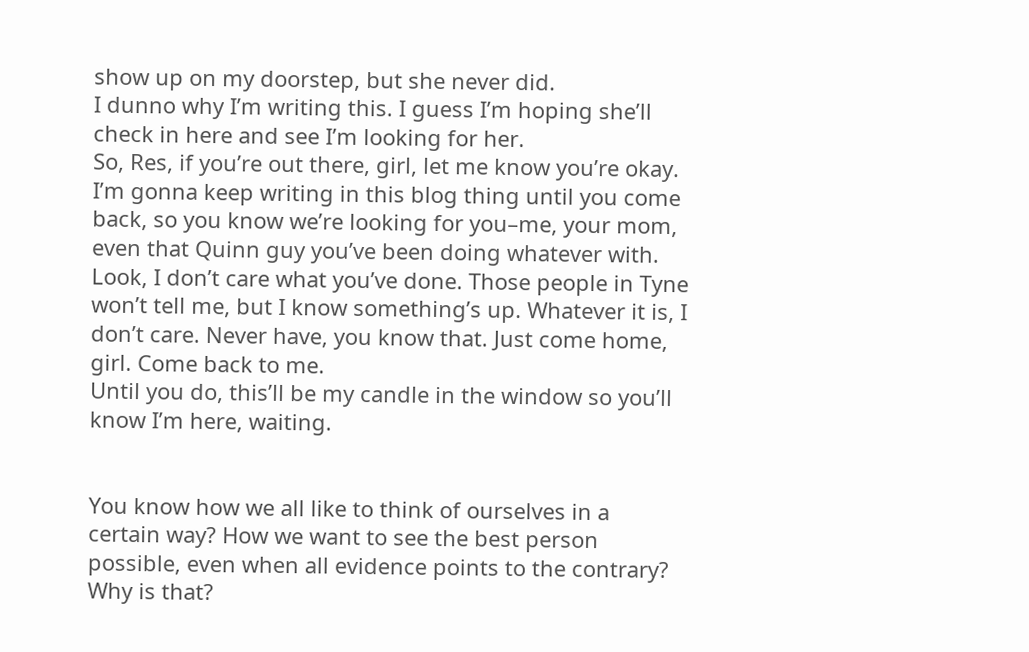show up on my doorstep, but she never did.
I dunno why I’m writing this. I guess I’m hoping she’ll check in here and see I’m looking for her.
So, Res, if you’re out there, girl, let me know you’re okay. I’m gonna keep writing in this blog thing until you come back, so you know we’re looking for you–me, your mom, even that Quinn guy you’ve been doing whatever with.
Look, I don’t care what you’ve done. Those people in Tyne won’t tell me, but I know something’s up. Whatever it is, I don’t care. Never have, you know that. Just come home, girl. Come back to me.
Until you do, this’ll be my candle in the window so you’ll know I’m here, waiting.


You know how we all like to think of ourselves in a certain way? How we want to see the best person possible, even when all evidence points to the contrary? Why is that?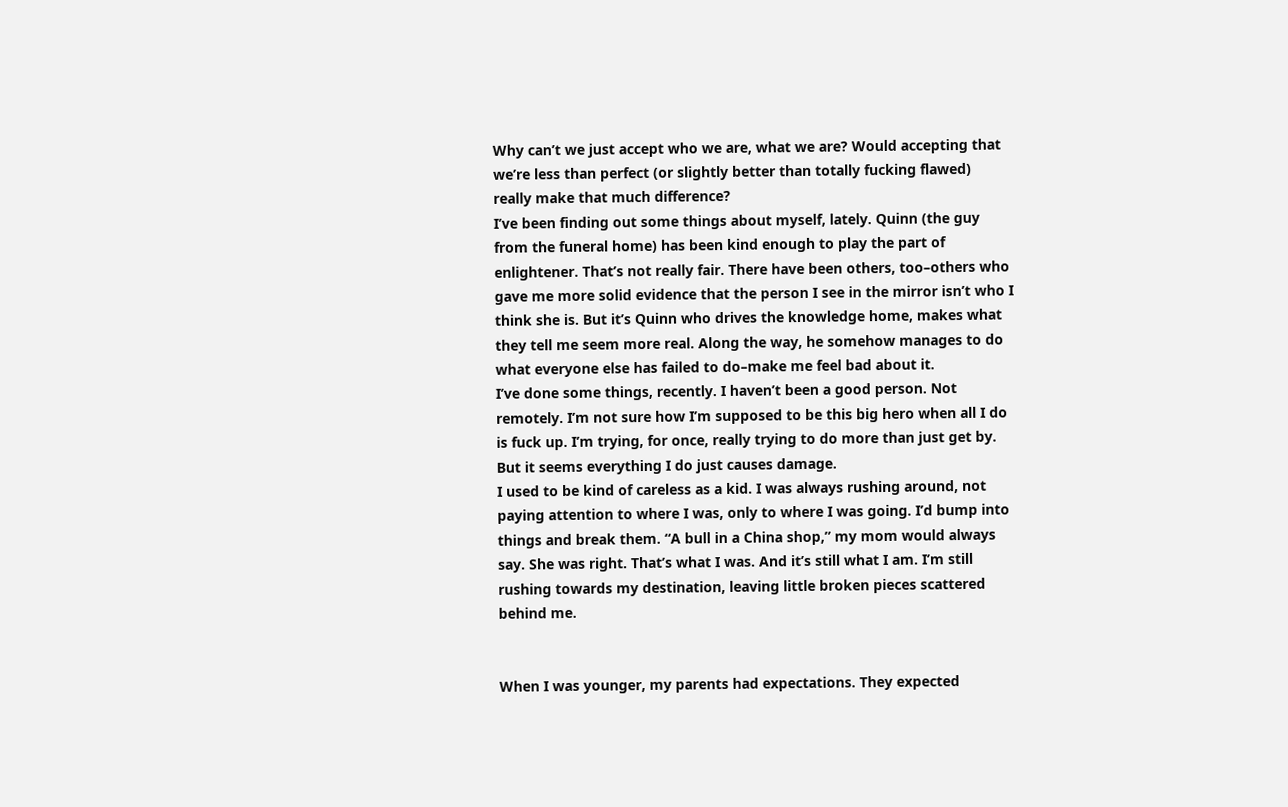Why can’t we just accept who we are, what we are? Would accepting that we’re less than perfect (or slightly better than totally fucking flawed) really make that much difference?
I’ve been finding out some things about myself, lately. Quinn (the guy from the funeral home) has been kind enough to play the part of enlightener. That’s not really fair. There have been others, too–others who gave me more solid evidence that the person I see in the mirror isn’t who I think she is. But it’s Quinn who drives the knowledge home, makes what they tell me seem more real. Along the way, he somehow manages to do what everyone else has failed to do–make me feel bad about it.
I’ve done some things, recently. I haven’t been a good person. Not remotely. I’m not sure how I’m supposed to be this big hero when all I do is fuck up. I’m trying, for once, really trying to do more than just get by. But it seems everything I do just causes damage.
I used to be kind of careless as a kid. I was always rushing around, not paying attention to where I was, only to where I was going. I’d bump into things and break them. “A bull in a China shop,” my mom would always say. She was right. That’s what I was. And it’s still what I am. I’m still rushing towards my destination, leaving little broken pieces scattered behind me.


When I was younger, my parents had expectations. They expected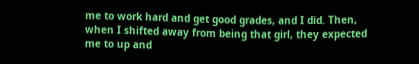me to work hard and get good grades, and I did. Then, when I shifted away from being that girl, they expected me to up and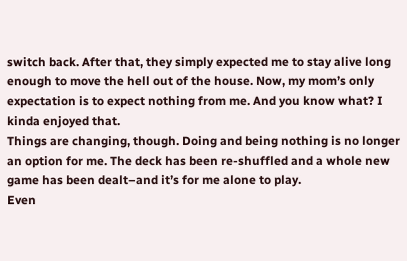switch back. After that, they simply expected me to stay alive long enough to move the hell out of the house. Now, my mom’s only expectation is to expect nothing from me. And you know what? I kinda enjoyed that.
Things are changing, though. Doing and being nothing is no longer an option for me. The deck has been re-shuffled and a whole new game has been dealt–and it’s for me alone to play.
Even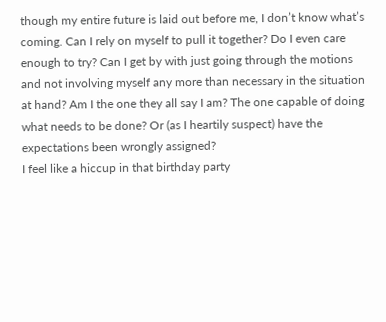though my entire future is laid out before me, I don’t know what’s coming. Can I rely on myself to pull it together? Do I even care enough to try? Can I get by with just going through the motions and not involving myself any more than necessary in the situation at hand? Am I the one they all say I am? The one capable of doing what needs to be done? Or (as I heartily suspect) have the expectations been wrongly assigned?
I feel like a hiccup in that birthday party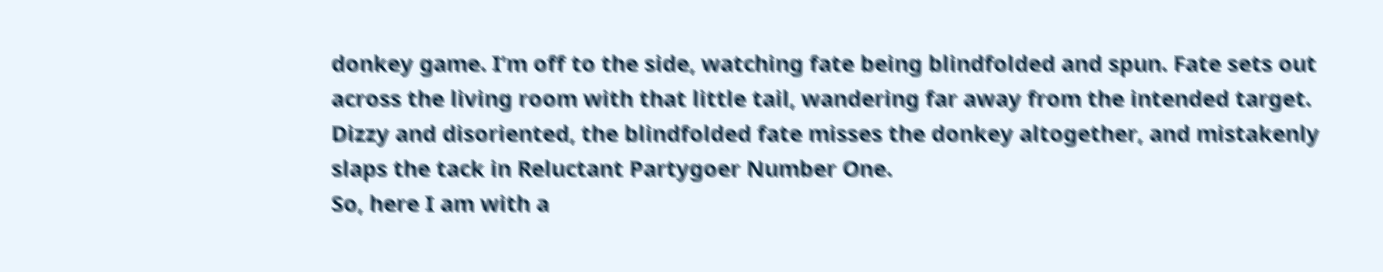donkey game. I’m off to the side, watching fate being blindfolded and spun. Fate sets out across the living room with that little tail, wandering far away from the intended target. Dizzy and disoriented, the blindfolded fate misses the donkey altogether, and mistakenly slaps the tack in Reluctant Partygoer Number One.
So, here I am with a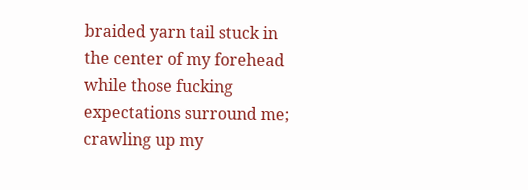braided yarn tail stuck in the center of my forehead while those fucking expectations surround me; crawling up my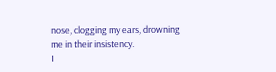nose, clogging my ears, drowning me in their insistency.
I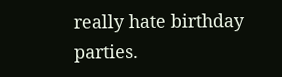really hate birthday parties.